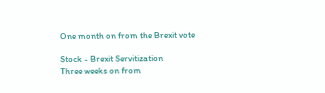One month on from the Brexit vote

Stock - Brexit Servitization
Three weeks on from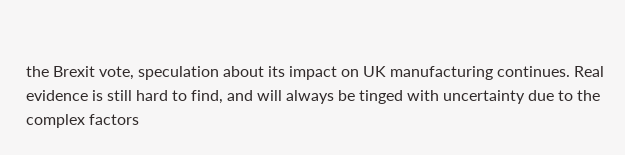the Brexit vote, speculation about its impact on UK manufacturing continues. Real evidence is still hard to find, and will always be tinged with uncertainty due to the complex factors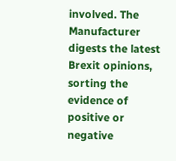involved. The Manufacturer digests the latest Brexit opinions, sorting the evidence of positive or negative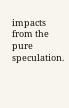impacts from the pure speculation.